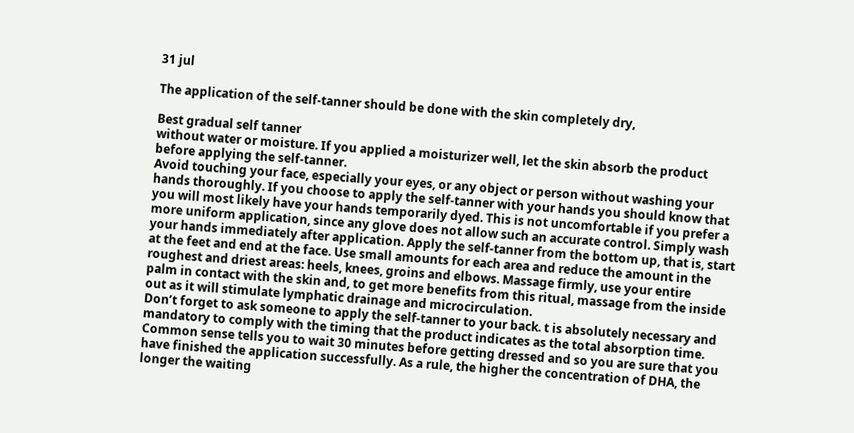31 jul

The application of the self-tanner should be done with the skin completely dry,

Best gradual self tanner
without water or moisture. If you applied a moisturizer well, let the skin absorb the product
before applying the self-tanner.
Avoid touching your face, especially your eyes, or any object or person without washing your
hands thoroughly. If you choose to apply the self-tanner with your hands you should know that
you will most likely have your hands temporarily dyed. This is not uncomfortable if you prefer a
more uniform application, since any glove does not allow such an accurate control. Simply wash
your hands immediately after application. Apply the self-tanner from the bottom up, that is, start
at the feet and end at the face. Use small amounts for each area and reduce the amount in the
roughest and driest areas: heels, knees, groins and elbows. Massage firmly, use your entire
palm in contact with the skin and, to get more benefits from this ritual, massage from the inside
out as it will stimulate lymphatic drainage and microcirculation.
Don’t forget to ask someone to apply the self-tanner to your back. t is absolutely necessary and
mandatory to comply with the timing that the product indicates as the total absorption time.
Common sense tells you to wait 30 minutes before getting dressed and so you are sure that you
have finished the application successfully. As a rule, the higher the concentration of DHA, the
longer the waiting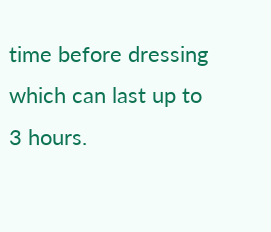time before dressing which can last up to 3 hours.